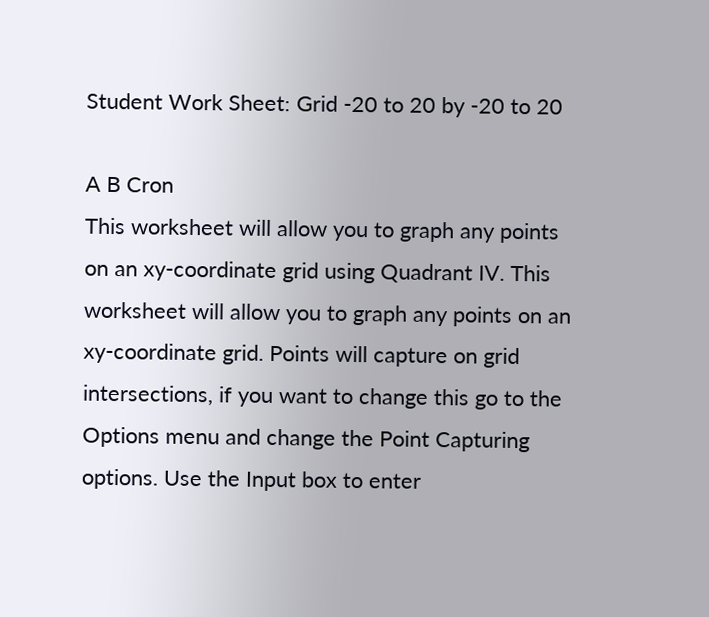Student Work Sheet: Grid -20 to 20 by -20 to 20

A B Cron
This worksheet will allow you to graph any points on an xy-coordinate grid using Quadrant IV. This worksheet will allow you to graph any points on an xy-coordinate grid. Points will capture on grid intersections, if you want to change this go to the Options menu and change the Point Capturing options. Use the Input box to enter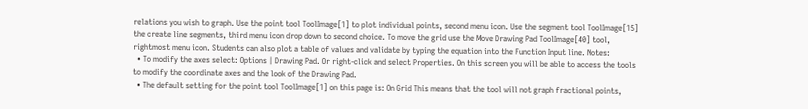relations you wish to graph. Use the point tool ToolImage[1] to plot individual points, second menu icon. Use the segment tool ToolImage[15] the create line segments, third menu icon drop down to second choice. To move the grid use the Move Drawing Pad ToolImage[40] tool, rightmost menu icon. Students can also plot a table of values and validate by typing the equation into the Function Input line. Notes:
  • To modify the axes select: Options | Drawing Pad. Or right-click and select Properties. On this screen you will be able to access the tools to modify the coordinate axes and the look of the Drawing Pad.
  • The default setting for the point tool ToolImage[1] on this page is: On Grid This means that the tool will not graph fractional points,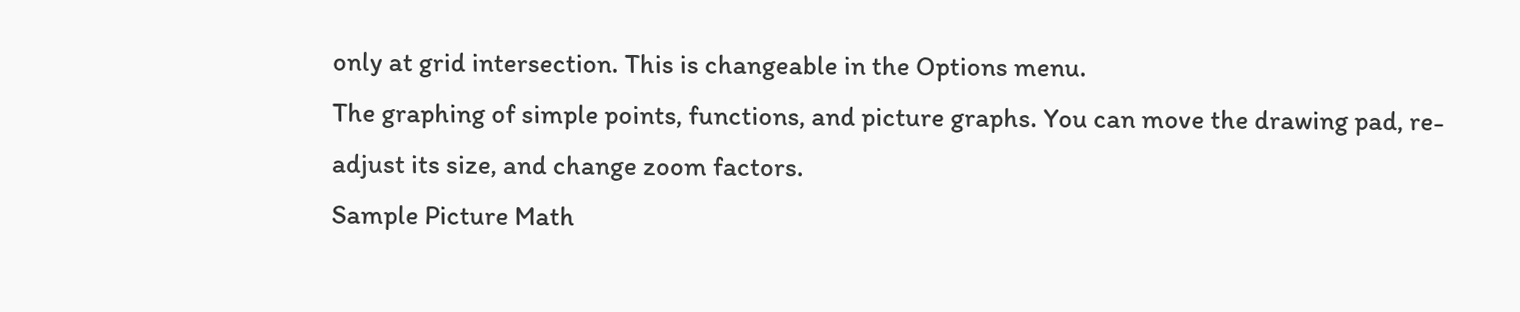only at grid intersection. This is changeable in the Options menu.
The graphing of simple points, functions, and picture graphs. You can move the drawing pad, re-adjust its size, and change zoom factors.
Sample Picture Math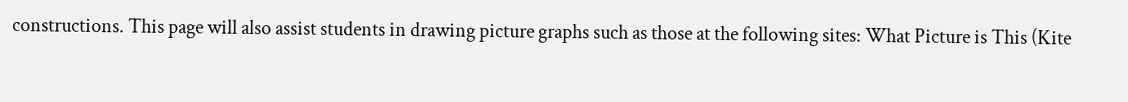constructions. This page will also assist students in drawing picture graphs such as those at the following sites: What Picture is This (Kite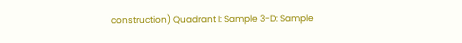construction) Quadrant I: Sample 3-D: Sample